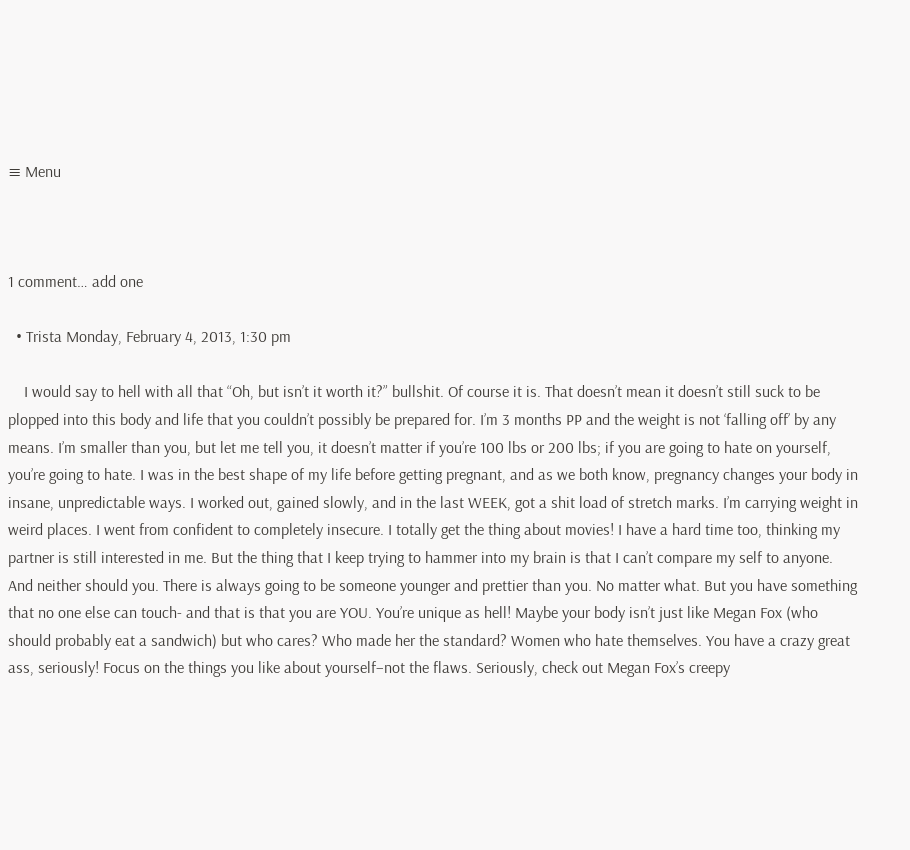≡ Menu



1 comment… add one

  • Trista Monday, February 4, 2013, 1:30 pm

    I would say to hell with all that “Oh, but isn’t it worth it?” bullshit. Of course it is. That doesn’t mean it doesn’t still suck to be plopped into this body and life that you couldn’t possibly be prepared for. I’m 3 months PP and the weight is not ‘falling off’ by any means. I’m smaller than you, but let me tell you, it doesn’t matter if you’re 100 lbs or 200 lbs; if you are going to hate on yourself, you’re going to hate. I was in the best shape of my life before getting pregnant, and as we both know, pregnancy changes your body in insane, unpredictable ways. I worked out, gained slowly, and in the last WEEK, got a shit load of stretch marks. I’m carrying weight in weird places. I went from confident to completely insecure. I totally get the thing about movies! I have a hard time too, thinking my partner is still interested in me. But the thing that I keep trying to hammer into my brain is that I can’t compare my self to anyone. And neither should you. There is always going to be someone younger and prettier than you. No matter what. But you have something that no one else can touch- and that is that you are YOU. You’re unique as hell! Maybe your body isn’t just like Megan Fox (who should probably eat a sandwich) but who cares? Who made her the standard? Women who hate themselves. You have a crazy great ass, seriously! Focus on the things you like about yourself–not the flaws. Seriously, check out Megan Fox’s creepy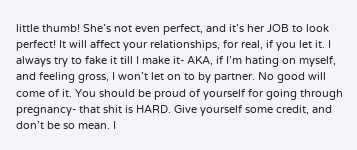little thumb! She’s not even perfect, and it’s her JOB to look perfect! It will affect your relationships, for real, if you let it. I always try to fake it till I make it- AKA, if I’m hating on myself, and feeling gross, I won’t let on to by partner. No good will come of it. You should be proud of yourself for going through pregnancy- that shit is HARD. Give yourself some credit, and don’t be so mean. I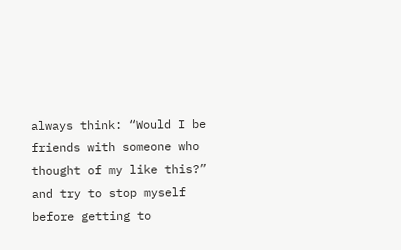always think: “Would I be friends with someone who thought of my like this?” and try to stop myself before getting to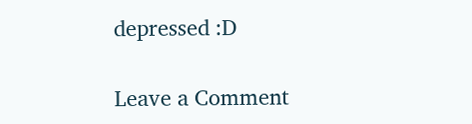depressed :D

Leave a Comment